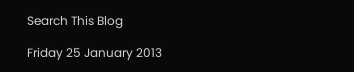Search This Blog

Friday 25 January 2013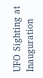UFO Sighting at Inauguration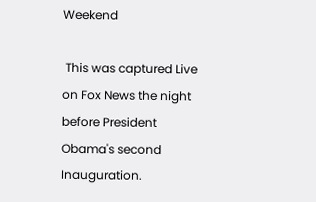Weekend

 This was captured Live on Fox News the night before President Obama's second Inauguration.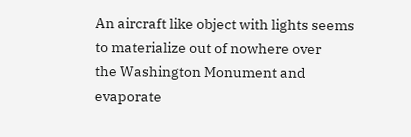An aircraft like object with lights seems to materialize out of nowhere over
the Washington Monument and evaporate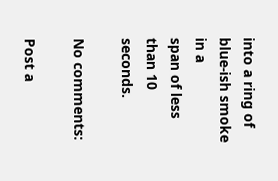into a ring of blue-ish smoke in a
span of less than 10 seconds.

No comments:

Post a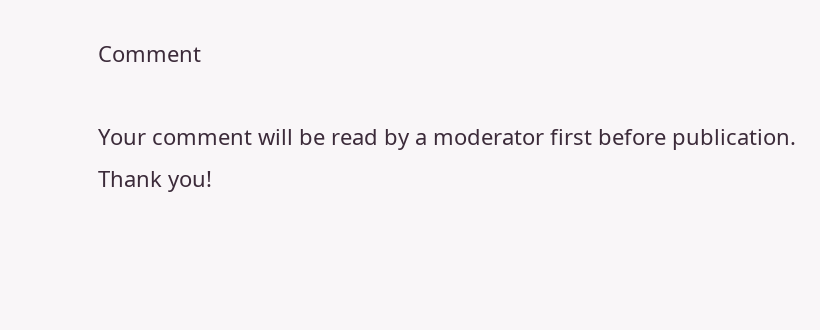Comment

Your comment will be read by a moderator first before publication.
Thank you!